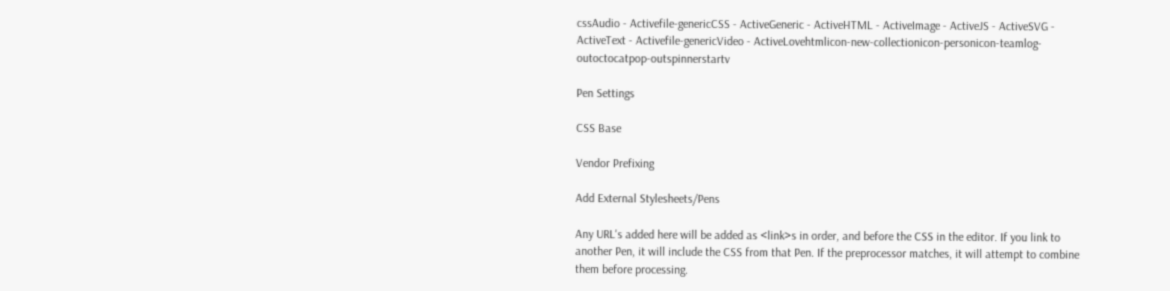cssAudio - Activefile-genericCSS - ActiveGeneric - ActiveHTML - ActiveImage - ActiveJS - ActiveSVG - ActiveText - Activefile-genericVideo - ActiveLovehtmlicon-new-collectionicon-personicon-teamlog-outoctocatpop-outspinnerstartv

Pen Settings

CSS Base

Vendor Prefixing

Add External Stylesheets/Pens

Any URL's added here will be added as <link>s in order, and before the CSS in the editor. If you link to another Pen, it will include the CSS from that Pen. If the preprocessor matches, it will attempt to combine them before processing.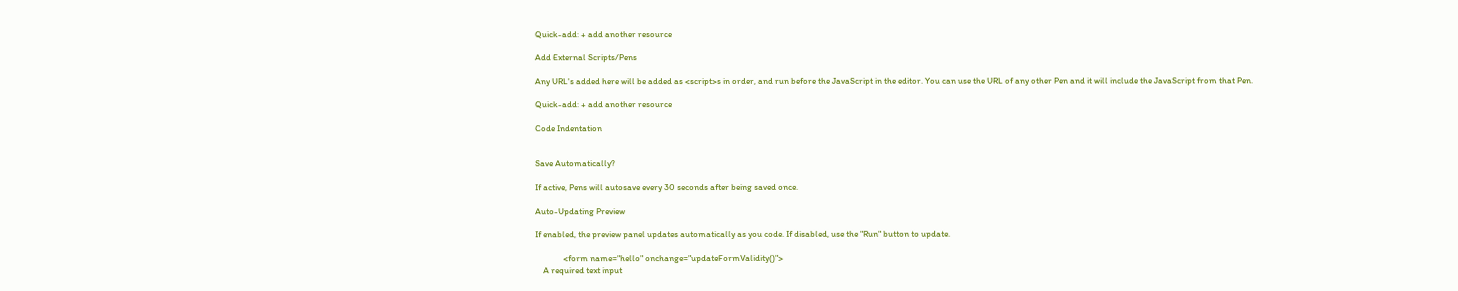Quick-add: + add another resource

Add External Scripts/Pens

Any URL's added here will be added as <script>s in order, and run before the JavaScript in the editor. You can use the URL of any other Pen and it will include the JavaScript from that Pen.

Quick-add: + add another resource

Code Indentation


Save Automatically?

If active, Pens will autosave every 30 seconds after being saved once.

Auto-Updating Preview

If enabled, the preview panel updates automatically as you code. If disabled, use the "Run" button to update.

              <form name="hello" onchange="updateFormValidity()">
    A required text input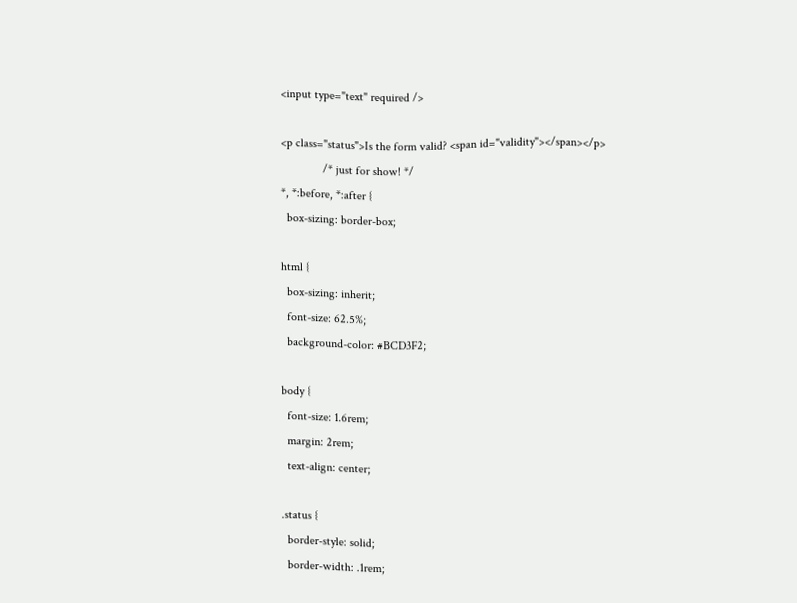<input type="text" required />

<p class="status">Is the form valid? <span id="validity"></span></p>
              /* just for show! */
*, *:before, *:after {
  box-sizing: border-box;

html {
  box-sizing: inherit;
  font-size: 62.5%;
  background-color: #BCD3F2;

body {
  font-size: 1.6rem;
  margin: 2rem;
  text-align: center;

.status {
  border-style: solid;
  border-width: .1rem;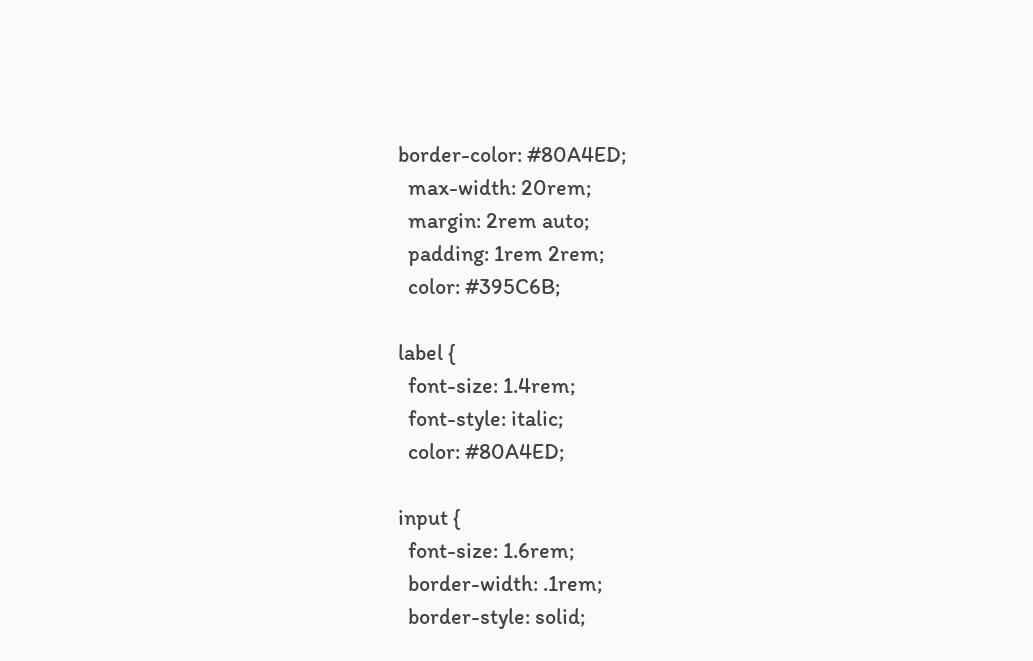border-color: #80A4ED;
  max-width: 20rem;
  margin: 2rem auto;
  padding: 1rem 2rem;
  color: #395C6B;

label {
  font-size: 1.4rem;
  font-style: italic;
  color: #80A4ED;

input {
  font-size: 1.6rem;
  border-width: .1rem;
  border-style: solid;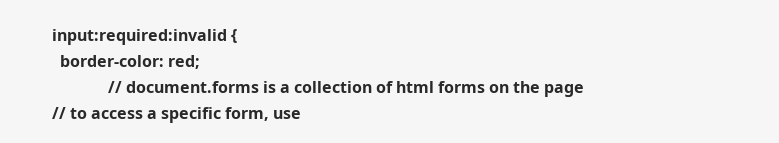input:required:invalid {
  border-color: red;
              // document.forms is a collection of html forms on the page
// to access a specific form, use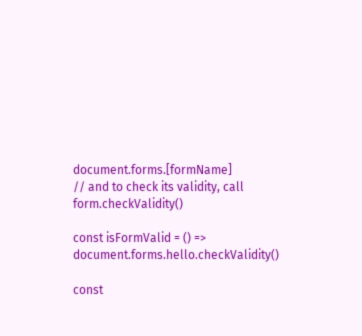document.forms.[formName]
// and to check its validity, call form.checkValidity()

const isFormValid = () => document.forms.hello.checkValidity()

const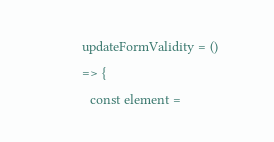updateFormValidity = () => {
  const element =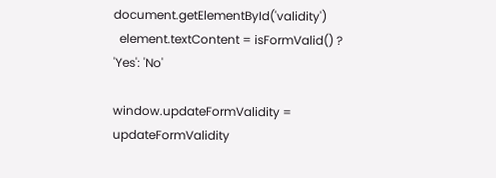document.getElementById('validity')
  element.textContent = isFormValid() ? 'Yes': 'No'

window.updateFormValidity = updateFormValidity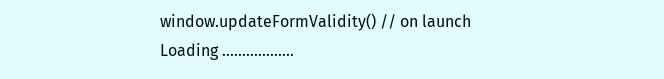window.updateFormValidity() // on launch
Loading ..................